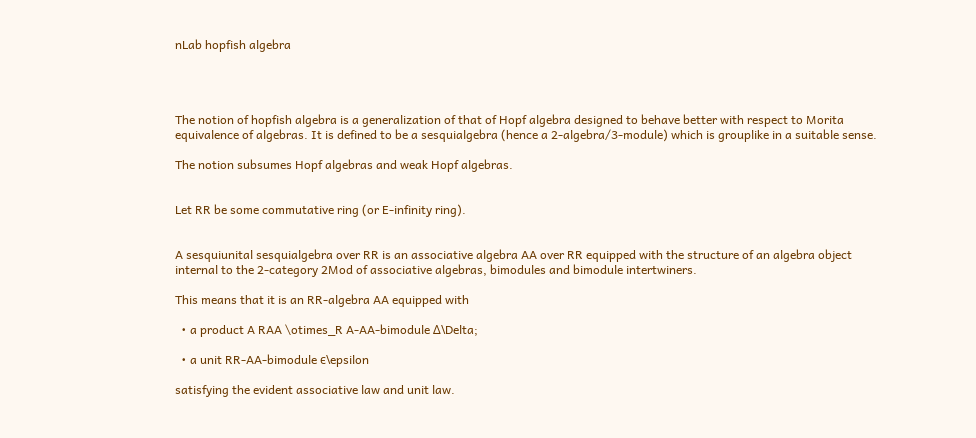nLab hopfish algebra




The notion of hopfish algebra is a generalization of that of Hopf algebra designed to behave better with respect to Morita equivalence of algebras. It is defined to be a sesquialgebra (hence a 2-algebra/3-module) which is grouplike in a suitable sense.

The notion subsumes Hopf algebras and weak Hopf algebras.


Let RR be some commutative ring (or E-infinity ring).


A sesquiunital sesquialgebra over RR is an associative algebra AA over RR equipped with the structure of an algebra object internal to the 2-category 2Mod of associative algebras, bimodules and bimodule intertwiners.

This means that it is an RR-algebra AA equipped with

  • a product A RAA \otimes_R A-AA-bimodule Δ\Delta;

  • a unit RR-AA-bimodule ϵ\epsilon

satisfying the evident associative law and unit law.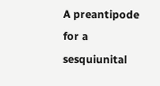A preantipode for a sesquiunital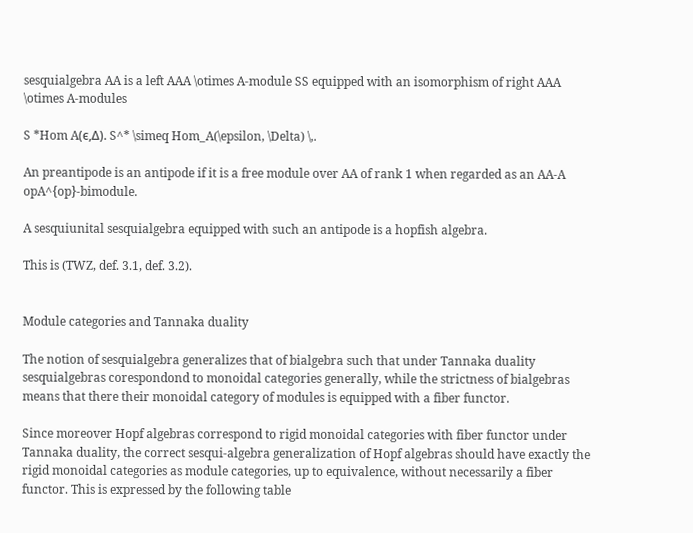sesquialgebra AA is a left AAA \otimes A-module SS equipped with an isomorphism of right AAA \otimes A-modules

S *Hom A(ϵ,Δ). S^* \simeq Hom_A(\epsilon, \Delta) \,.

An preantipode is an antipode if it is a free module over AA of rank 1 when regarded as an AA-A opA^{op}-bimodule.

A sesquiunital sesquialgebra equipped with such an antipode is a hopfish algebra.

This is (TWZ, def. 3.1, def. 3.2).


Module categories and Tannaka duality

The notion of sesquialgebra generalizes that of bialgebra such that under Tannaka duality sesquialgebras corespondond to monoidal categories generally, while the strictness of bialgebras means that there their monoidal category of modules is equipped with a fiber functor.

Since moreover Hopf algebras correspond to rigid monoidal categories with fiber functor under Tannaka duality, the correct sesqui-algebra generalization of Hopf algebras should have exactly the rigid monoidal categories as module categories, up to equivalence, without necessarily a fiber functor. This is expressed by the following table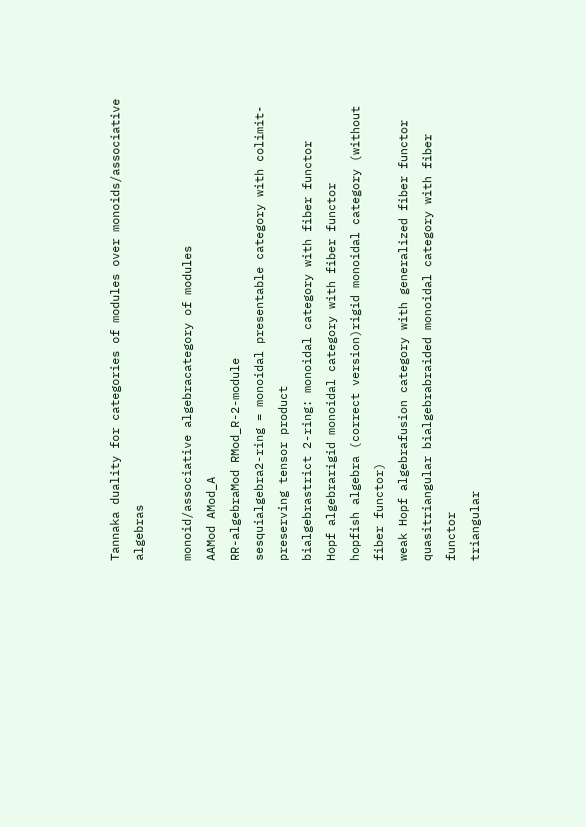Tannaka duality for categories of modules over monoids/associative algebras

monoid/associative algebracategory of modules
AAMod AMod_A
RR-algebraMod RMod_R-2-module
sesquialgebra2-ring = monoidal presentable category with colimit-preserving tensor product
bialgebrastrict 2-ring: monoidal category with fiber functor
Hopf algebrarigid monoidal category with fiber functor
hopfish algebra (correct version)rigid monoidal category (without fiber functor)
weak Hopf algebrafusion category with generalized fiber functor
quasitriangular bialgebrabraided monoidal category with fiber functor
triangular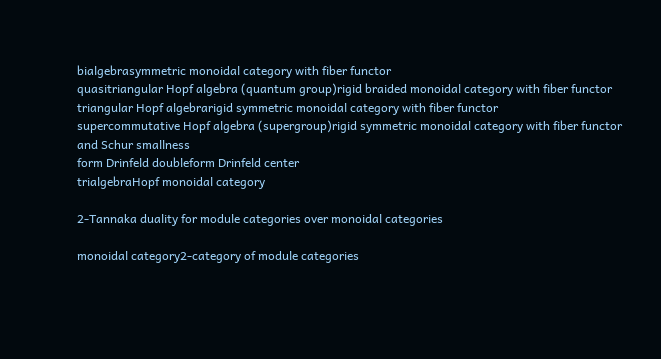bialgebrasymmetric monoidal category with fiber functor
quasitriangular Hopf algebra (quantum group)rigid braided monoidal category with fiber functor
triangular Hopf algebrarigid symmetric monoidal category with fiber functor
supercommutative Hopf algebra (supergroup)rigid symmetric monoidal category with fiber functor and Schur smallness
form Drinfeld doubleform Drinfeld center
trialgebraHopf monoidal category

2-Tannaka duality for module categories over monoidal categories

monoidal category2-category of module categories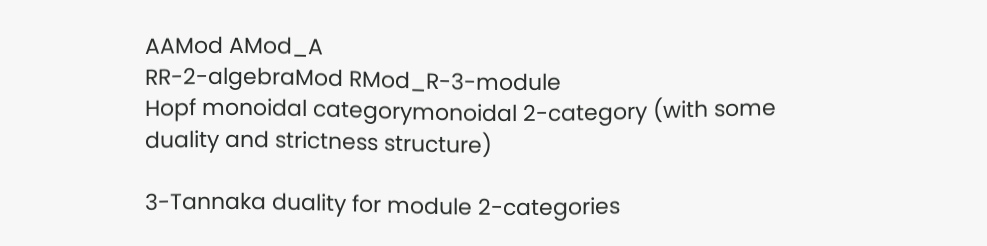AAMod AMod_A
RR-2-algebraMod RMod_R-3-module
Hopf monoidal categorymonoidal 2-category (with some duality and strictness structure)

3-Tannaka duality for module 2-categories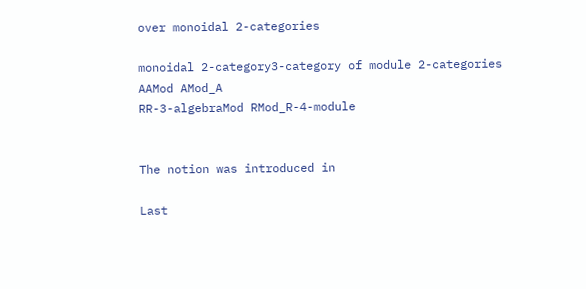over monoidal 2-categories

monoidal 2-category3-category of module 2-categories
AAMod AMod_A
RR-3-algebraMod RMod_R-4-module


The notion was introduced in

Last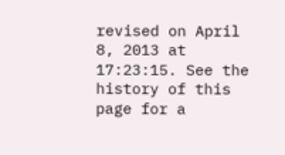revised on April 8, 2013 at 17:23:15. See the history of this page for a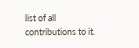list of all contributions to it.